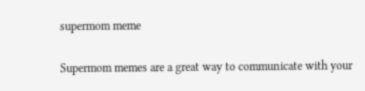supermom meme

Supermom memes are a great way to communicate with your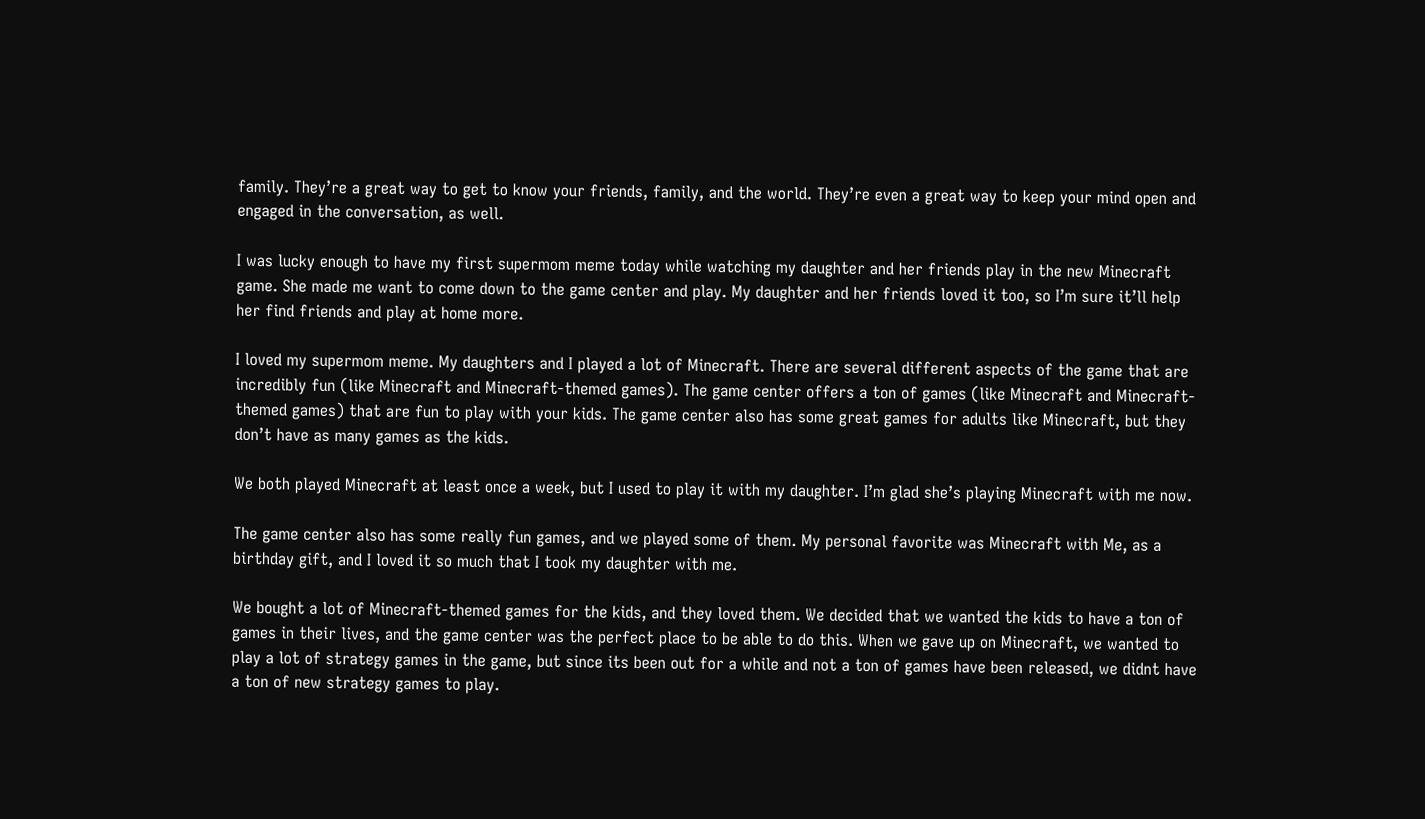family. They’re a great way to get to know your friends, family, and the world. They’re even a great way to keep your mind open and engaged in the conversation, as well.

I was lucky enough to have my first supermom meme today while watching my daughter and her friends play in the new Minecraft game. She made me want to come down to the game center and play. My daughter and her friends loved it too, so I’m sure it’ll help her find friends and play at home more.

I loved my supermom meme. My daughters and I played a lot of Minecraft. There are several different aspects of the game that are incredibly fun (like Minecraft and Minecraft-themed games). The game center offers a ton of games (like Minecraft and Minecraft-themed games) that are fun to play with your kids. The game center also has some great games for adults like Minecraft, but they don’t have as many games as the kids.

We both played Minecraft at least once a week, but I used to play it with my daughter. I’m glad she’s playing Minecraft with me now.

The game center also has some really fun games, and we played some of them. My personal favorite was Minecraft with Me, as a birthday gift, and I loved it so much that I took my daughter with me.

We bought a lot of Minecraft-themed games for the kids, and they loved them. We decided that we wanted the kids to have a ton of games in their lives, and the game center was the perfect place to be able to do this. When we gave up on Minecraft, we wanted to play a lot of strategy games in the game, but since its been out for a while and not a ton of games have been released, we didnt have a ton of new strategy games to play.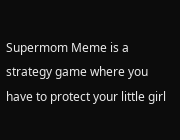Supermom Meme is a strategy game where you have to protect your little girl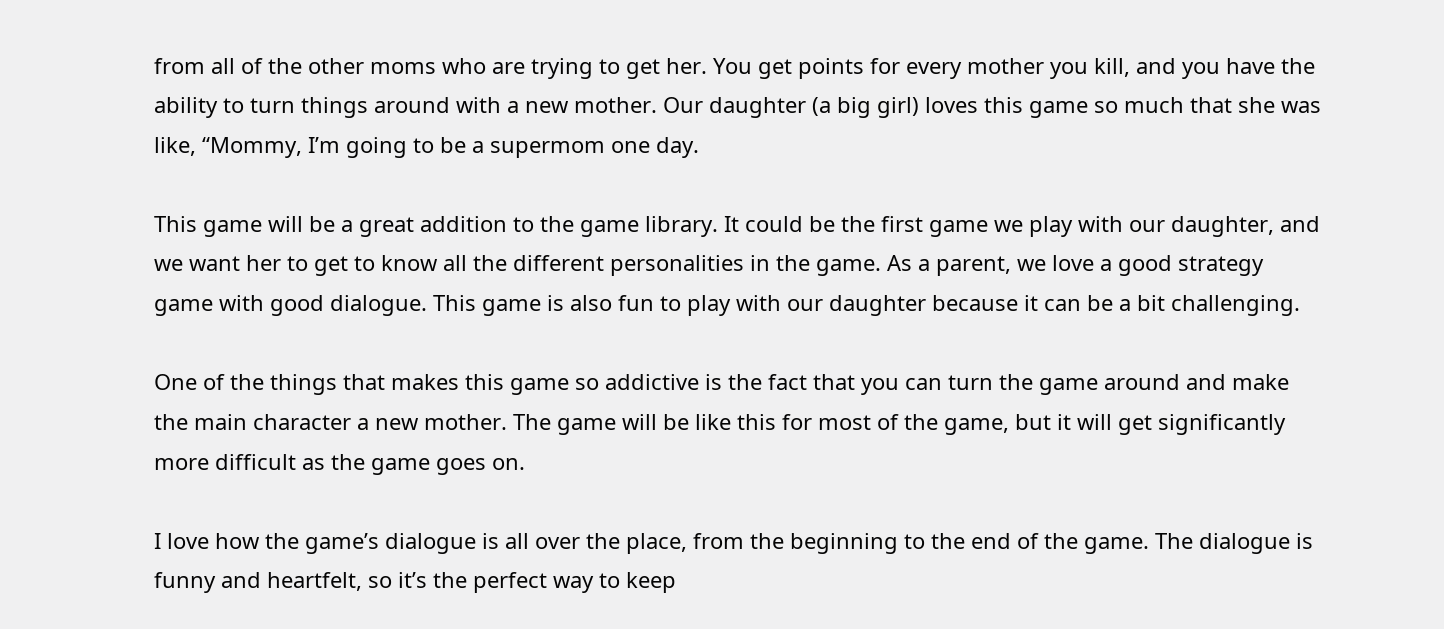from all of the other moms who are trying to get her. You get points for every mother you kill, and you have the ability to turn things around with a new mother. Our daughter (a big girl) loves this game so much that she was like, “Mommy, I’m going to be a supermom one day.

This game will be a great addition to the game library. It could be the first game we play with our daughter, and we want her to get to know all the different personalities in the game. As a parent, we love a good strategy game with good dialogue. This game is also fun to play with our daughter because it can be a bit challenging.

One of the things that makes this game so addictive is the fact that you can turn the game around and make the main character a new mother. The game will be like this for most of the game, but it will get significantly more difficult as the game goes on.

I love how the game’s dialogue is all over the place, from the beginning to the end of the game. The dialogue is funny and heartfelt, so it’s the perfect way to keep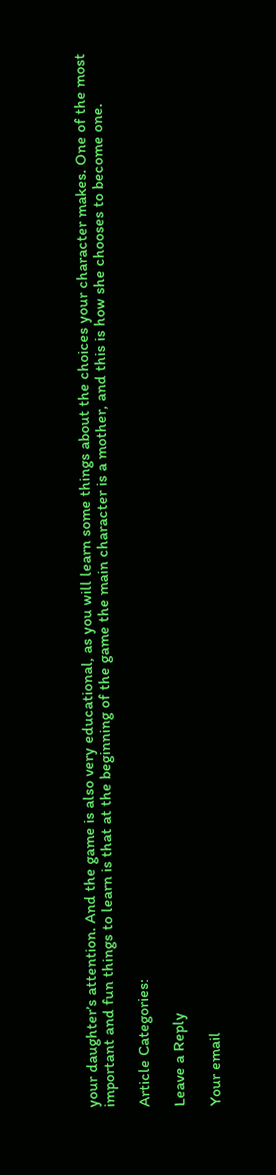your daughter’s attention. And the game is also very educational, as you will learn some things about the choices your character makes. One of the most important and fun things to learn is that at the beginning of the game the main character is a mother, and this is how she chooses to become one.

Article Categories:

Leave a Reply

Your email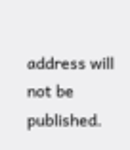address will not be published.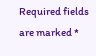Required fields are marked *